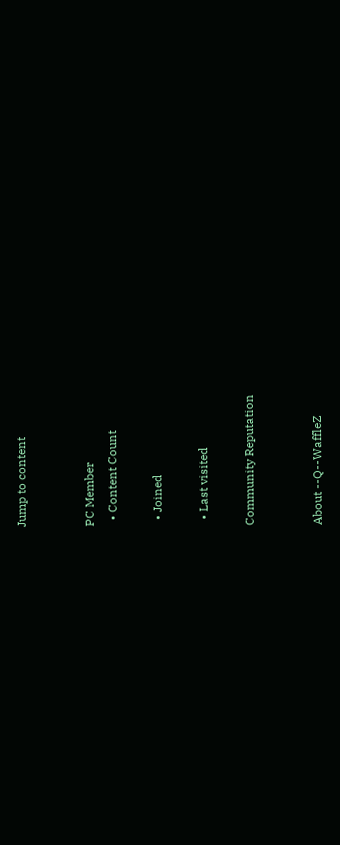Jump to content


PC Member
  • Content Count

  • Joined

  • Last visited

Community Reputation


About --Q--WaffleZ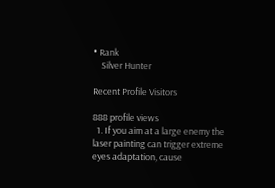• Rank
    Silver Hunter

Recent Profile Visitors

888 profile views
  1. If you aim at a large enemy the laser painting can trigger extreme eyes adaptation, cause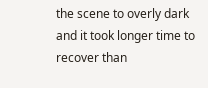the scene to overly dark and it took longer time to recover than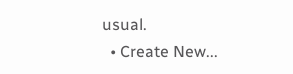usual.
  • Create New...